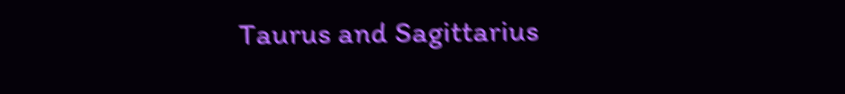Taurus and Sagittarius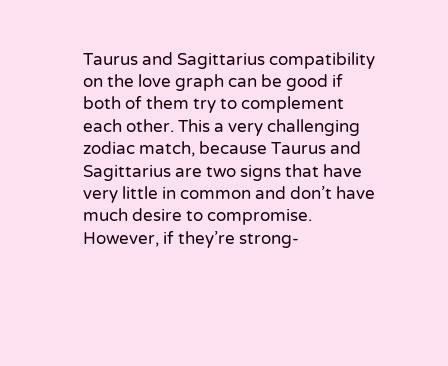Taurus and Sagittarius compatibility on the love graph can be good if both of them try to complement each other. This a very challenging zodiac match, because Taurus and Sagittarius are two signs that have very little in common and don’t have much desire to compromise. However, if they’re strong-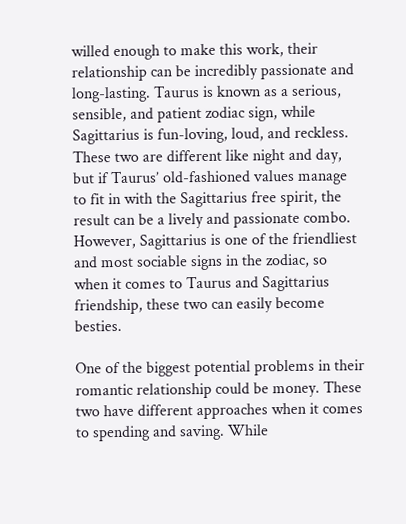willed enough to make this work, their relationship can be incredibly passionate and long-lasting. Taurus is known as a serious, sensible, and patient zodiac sign, while Sagittarius is fun-loving, loud, and reckless. These two are different like night and day, but if Taurus’ old-fashioned values manage to fit in with the Sagittarius free spirit, the result can be a lively and passionate combo. However, Sagittarius is one of the friendliest and most sociable signs in the zodiac, so when it comes to Taurus and Sagittarius friendship, these two can easily become besties.

One of the biggest potential problems in their romantic relationship could be money. These two have different approaches when it comes to spending and saving. While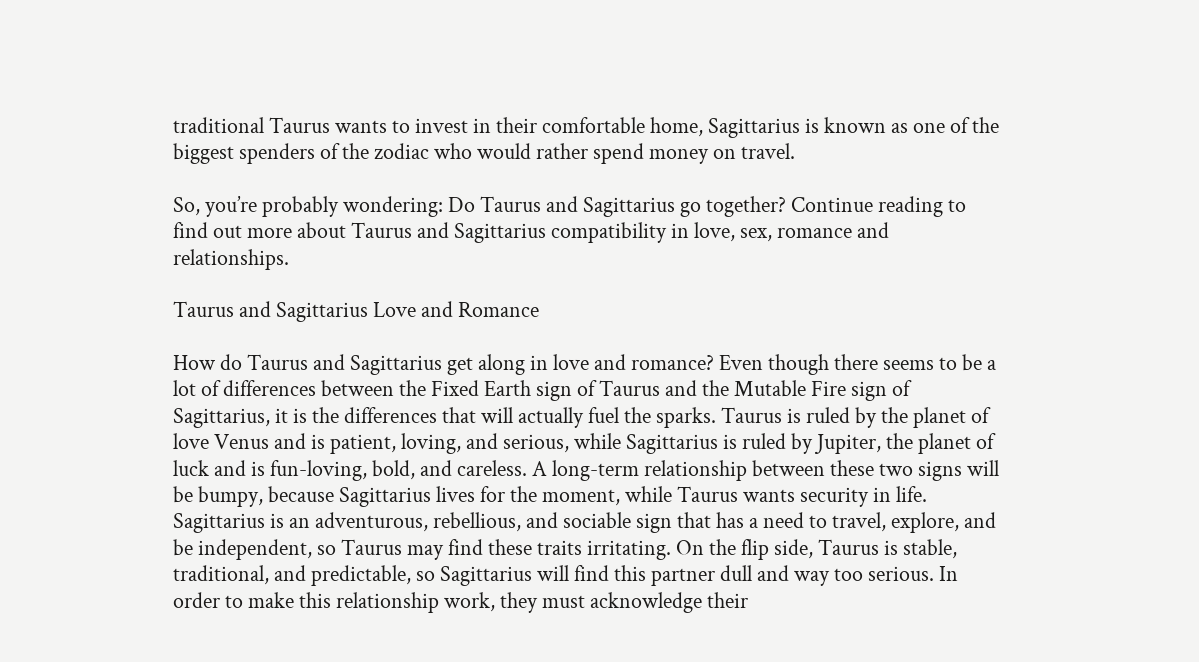traditional Taurus wants to invest in their comfortable home, Sagittarius is known as one of the biggest spenders of the zodiac who would rather spend money on travel.

So, you’re probably wondering: Do Taurus and Sagittarius go together? Continue reading to find out more about Taurus and Sagittarius compatibility in love, sex, romance and relationships.

Taurus and Sagittarius Love and Romance

How do Taurus and Sagittarius get along in love and romance? Even though there seems to be a lot of differences between the Fixed Earth sign of Taurus and the Mutable Fire sign of Sagittarius, it is the differences that will actually fuel the sparks. Taurus is ruled by the planet of love Venus and is patient, loving, and serious, while Sagittarius is ruled by Jupiter, the planet of luck and is fun-loving, bold, and careless. A long-term relationship between these two signs will be bumpy, because Sagittarius lives for the moment, while Taurus wants security in life. Sagittarius is an adventurous, rebellious, and sociable sign that has a need to travel, explore, and be independent, so Taurus may find these traits irritating. On the flip side, Taurus is stable, traditional, and predictable, so Sagittarius will find this partner dull and way too serious. In order to make this relationship work, they must acknowledge their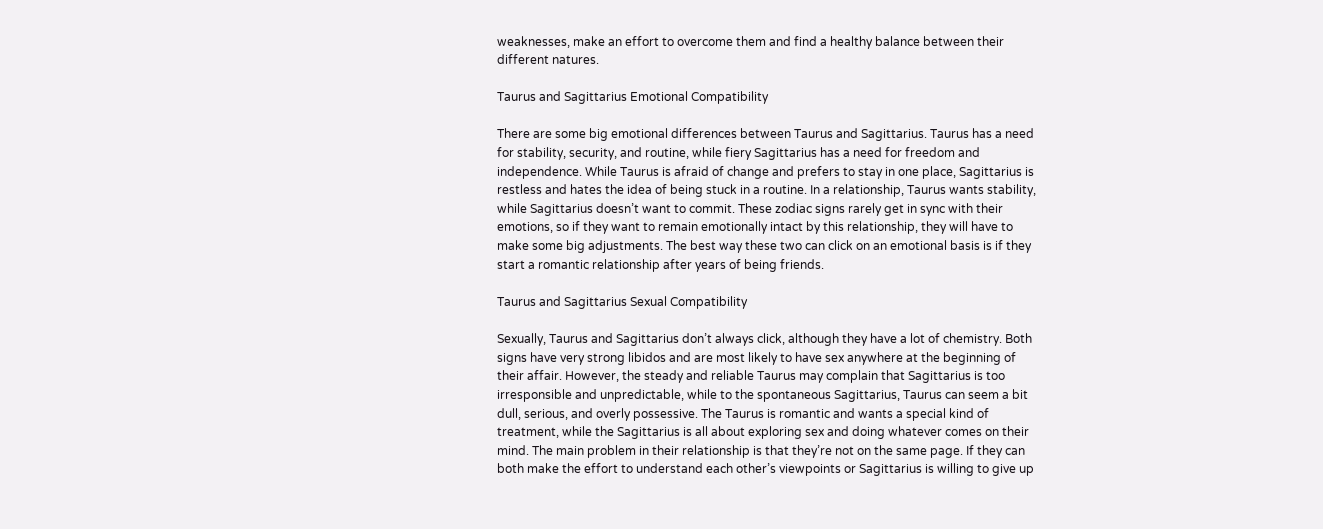weaknesses, make an effort to overcome them and find a healthy balance between their different natures.

Taurus and Sagittarius Emotional Compatibility

There are some big emotional differences between Taurus and Sagittarius. Taurus has a need for stability, security, and routine, while fiery Sagittarius has a need for freedom and independence. While Taurus is afraid of change and prefers to stay in one place, Sagittarius is restless and hates the idea of being stuck in a routine. In a relationship, Taurus wants stability, while Sagittarius doesn’t want to commit. These zodiac signs rarely get in sync with their emotions, so if they want to remain emotionally intact by this relationship, they will have to make some big adjustments. The best way these two can click on an emotional basis is if they start a romantic relationship after years of being friends.

Taurus and Sagittarius Sexual Compatibility

Sexually, Taurus and Sagittarius don’t always click, although they have a lot of chemistry. Both signs have very strong libidos and are most likely to have sex anywhere at the beginning of their affair. However, the steady and reliable Taurus may complain that Sagittarius is too irresponsible and unpredictable, while to the spontaneous Sagittarius, Taurus can seem a bit dull, serious, and overly possessive. The Taurus is romantic and wants a special kind of treatment, while the Sagittarius is all about exploring sex and doing whatever comes on their mind. The main problem in their relationship is that they’re not on the same page. If they can both make the effort to understand each other’s viewpoints or Sagittarius is willing to give up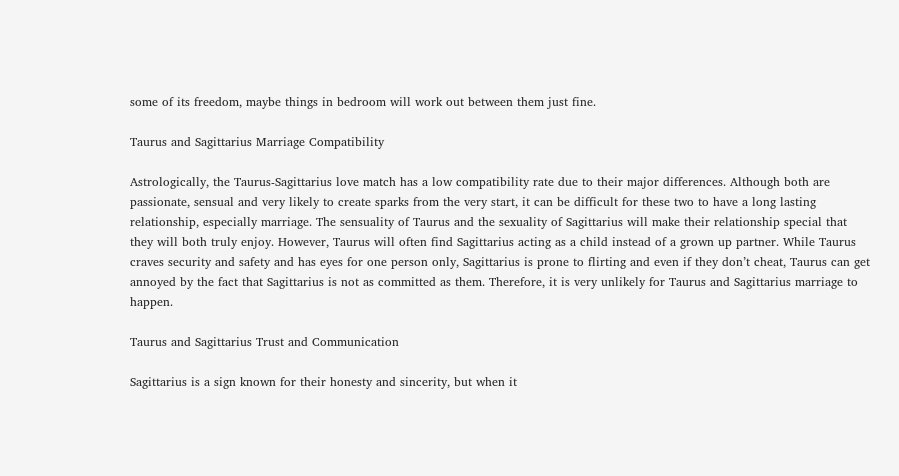some of its freedom, maybe things in bedroom will work out between them just fine.

Taurus and Sagittarius Marriage Compatibility

Astrologically, the Taurus-Sagittarius love match has a low compatibility rate due to their major differences. Although both are passionate, sensual and very likely to create sparks from the very start, it can be difficult for these two to have a long lasting relationship, especially marriage. The sensuality of Taurus and the sexuality of Sagittarius will make their relationship special that they will both truly enjoy. However, Taurus will often find Sagittarius acting as a child instead of a grown up partner. While Taurus craves security and safety and has eyes for one person only, Sagittarius is prone to flirting and even if they don’t cheat, Taurus can get annoyed by the fact that Sagittarius is not as committed as them. Therefore, it is very unlikely for Taurus and Sagittarius marriage to happen.

Taurus and Sagittarius Trust and Communication

Sagittarius is a sign known for their honesty and sincerity, but when it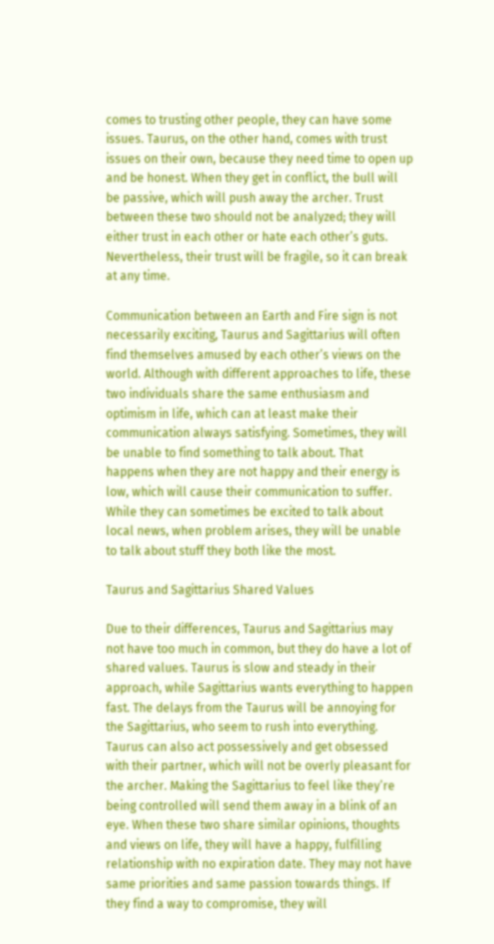comes to trusting other people, they can have some issues. Taurus, on the other hand, comes with trust issues on their own, because they need time to open up and be honest. When they get in conflict, the bull will be passive, which will push away the archer. Trust between these two should not be analyzed; they will either trust in each other or hate each other’s guts. Nevertheless, their trust will be fragile, so it can break at any time.

Communication between an Earth and Fire sign is not necessarily exciting, Taurus and Sagittarius will often find themselves amused by each other’s views on the world. Although with different approaches to life, these two individuals share the same enthusiasm and optimism in life, which can at least make their communication always satisfying. Sometimes, they will be unable to find something to talk about. That happens when they are not happy and their energy is low, which will cause their communication to suffer. While they can sometimes be excited to talk about local news, when problem arises, they will be unable to talk about stuff they both like the most.

Taurus and Sagittarius Shared Values

Due to their differences, Taurus and Sagittarius may not have too much in common, but they do have a lot of shared values. Taurus is slow and steady in their approach, while Sagittarius wants everything to happen fast. The delays from the Taurus will be annoying for the Sagittarius, who seem to rush into everything. Taurus can also act possessively and get obsessed with their partner, which will not be overly pleasant for the archer. Making the Sagittarius to feel like they’re being controlled will send them away in a blink of an eye. When these two share similar opinions, thoughts and views on life, they will have a happy, fulfilling relationship with no expiration date. They may not have same priorities and same passion towards things. If they find a way to compromise, they will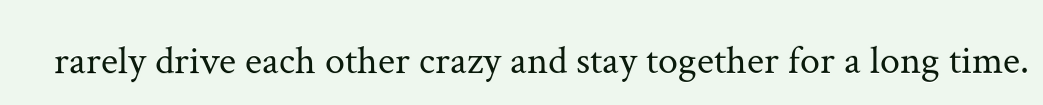rarely drive each other crazy and stay together for a long time.